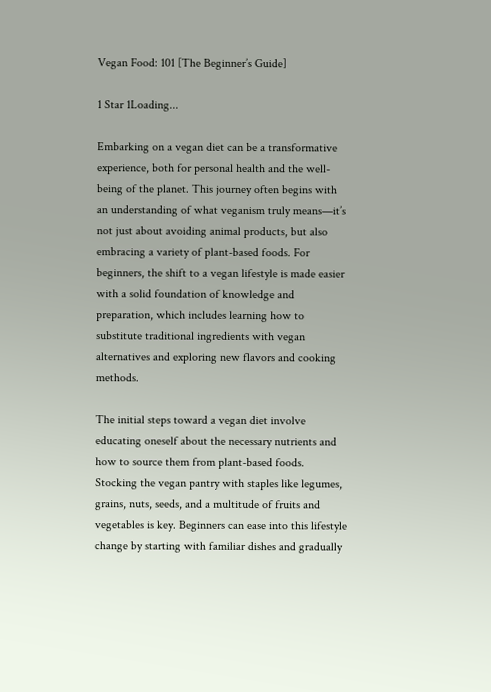Vegan Food: 101 [The Beginner’s Guide]

1 Star 1Loading...

Embarking on a vegan diet can be a transformative experience, both for personal health and the well-being of the planet. This journey often begins with an understanding of what veganism truly means—it’s not just about avoiding animal products, but also embracing a variety of plant-based foods. For beginners, the shift to a vegan lifestyle is made easier with a solid foundation of knowledge and preparation, which includes learning how to substitute traditional ingredients with vegan alternatives and exploring new flavors and cooking methods.

The initial steps toward a vegan diet involve educating oneself about the necessary nutrients and how to source them from plant-based foods. Stocking the vegan pantry with staples like legumes, grains, nuts, seeds, and a multitude of fruits and vegetables is key. Beginners can ease into this lifestyle change by starting with familiar dishes and gradually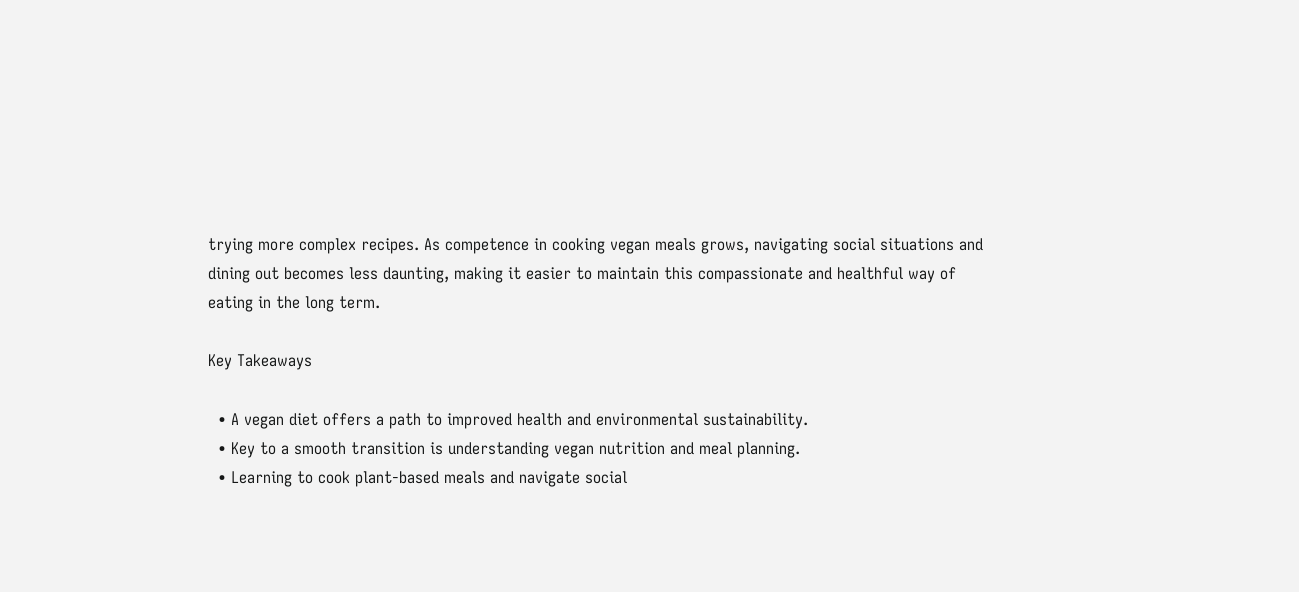trying more complex recipes. As competence in cooking vegan meals grows, navigating social situations and dining out becomes less daunting, making it easier to maintain this compassionate and healthful way of eating in the long term.

Key Takeaways

  • A vegan diet offers a path to improved health and environmental sustainability.
  • Key to a smooth transition is understanding vegan nutrition and meal planning.
  • Learning to cook plant-based meals and navigate social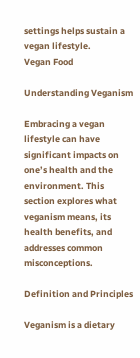settings helps sustain a vegan lifestyle.
Vegan Food

Understanding Veganism

Embracing a vegan lifestyle can have significant impacts on one’s health and the environment. This section explores what veganism means, its health benefits, and addresses common misconceptions.

Definition and Principles

Veganism is a dietary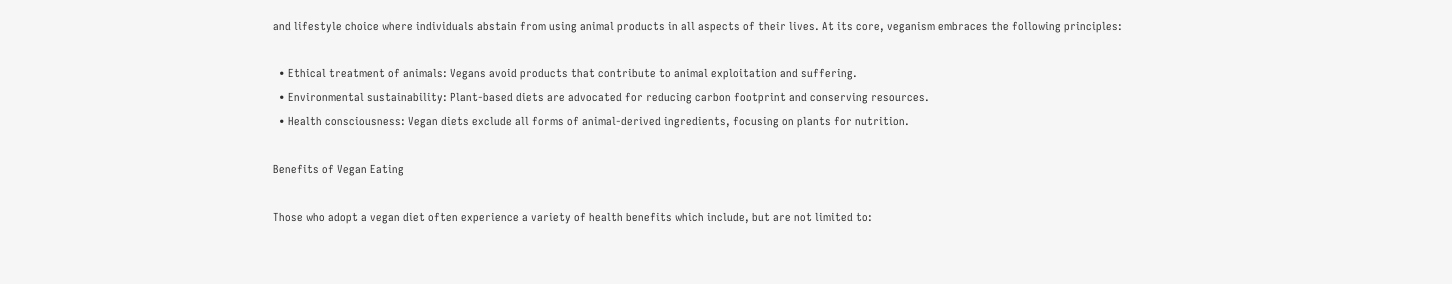and lifestyle choice where individuals abstain from using animal products in all aspects of their lives. At its core, veganism embraces the following principles:

  • Ethical treatment of animals: Vegans avoid products that contribute to animal exploitation and suffering.
  • Environmental sustainability: Plant-based diets are advocated for reducing carbon footprint and conserving resources.
  • Health consciousness: Vegan diets exclude all forms of animal-derived ingredients, focusing on plants for nutrition.

Benefits of Vegan Eating

Those who adopt a vegan diet often experience a variety of health benefits which include, but are not limited to: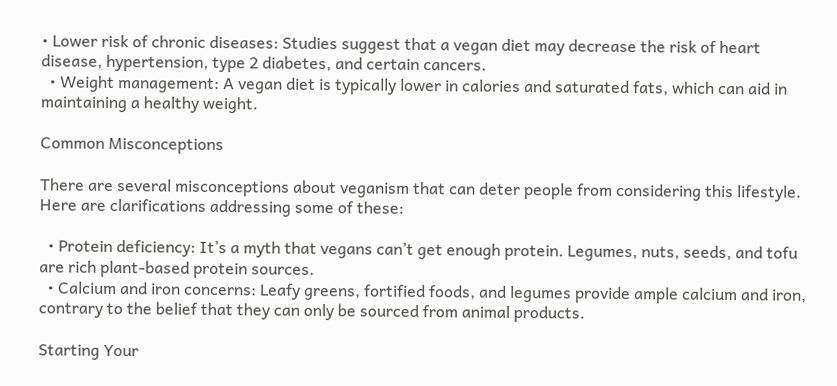• Lower risk of chronic diseases: Studies suggest that a vegan diet may decrease the risk of heart disease, hypertension, type 2 diabetes, and certain cancers.
  • Weight management: A vegan diet is typically lower in calories and saturated fats, which can aid in maintaining a healthy weight.

Common Misconceptions

There are several misconceptions about veganism that can deter people from considering this lifestyle. Here are clarifications addressing some of these:

  • Protein deficiency: It’s a myth that vegans can’t get enough protein. Legumes, nuts, seeds, and tofu are rich plant-based protein sources.
  • Calcium and iron concerns: Leafy greens, fortified foods, and legumes provide ample calcium and iron, contrary to the belief that they can only be sourced from animal products.

Starting Your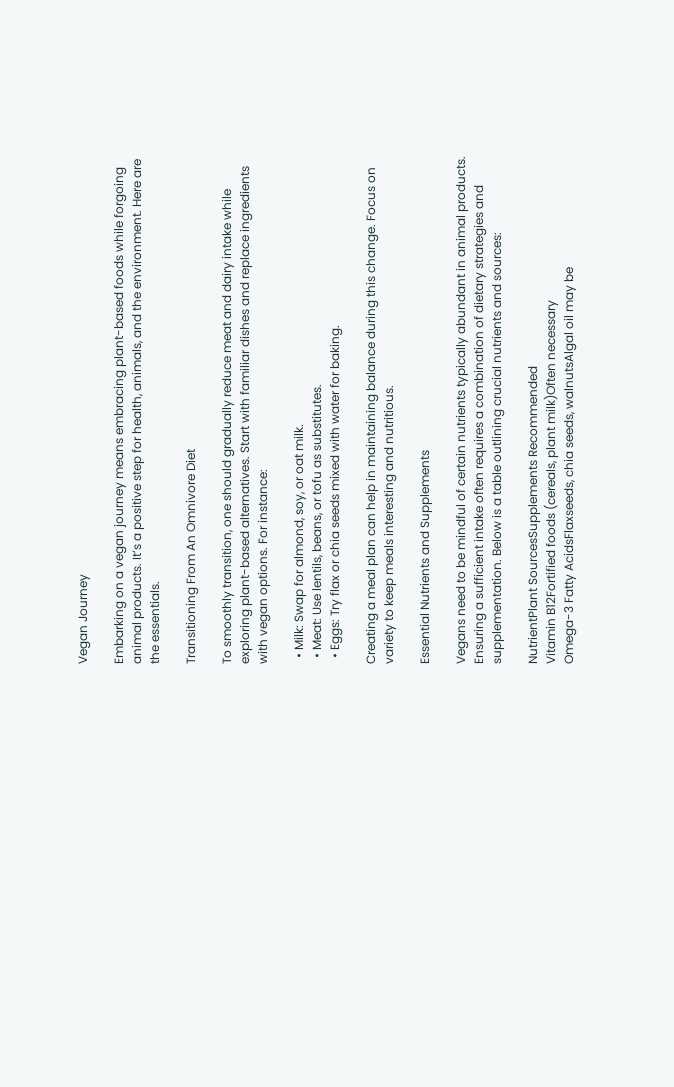Vegan Journey

Embarking on a vegan journey means embracing plant-based foods while forgoing animal products. It’s a positive step for health, animals, and the environment. Here are the essentials.

Transitioning From An Omnivore Diet

To smoothly transition, one should gradually reduce meat and dairy intake while exploring plant-based alternatives. Start with familiar dishes and replace ingredients with vegan options. For instance:

  • Milk: Swap for almond, soy, or oat milk.
  • Meat: Use lentils, beans, or tofu as substitutes.
  • Eggs: Try flax or chia seeds mixed with water for baking.

Creating a meal plan can help in maintaining balance during this change. Focus on variety to keep meals interesting and nutritious.

Essential Nutrients and Supplements

Vegans need to be mindful of certain nutrients typically abundant in animal products. Ensuring a sufficient intake often requires a combination of dietary strategies and supplementation. Below is a table outlining crucial nutrients and sources:

NutrientPlant SourcesSupplements Recommended
Vitamin B12Fortified foods (cereals, plant milk)Often necessary
Omega-3 Fatty AcidsFlaxseeds, chia seeds, walnutsAlgal oil may be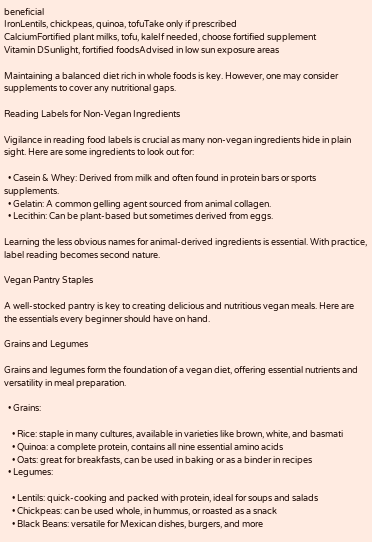beneficial
IronLentils, chickpeas, quinoa, tofuTake only if prescribed
CalciumFortified plant milks, tofu, kaleIf needed, choose fortified supplement
Vitamin DSunlight, fortified foodsAdvised in low sun exposure areas

Maintaining a balanced diet rich in whole foods is key. However, one may consider supplements to cover any nutritional gaps.

Reading Labels for Non-Vegan Ingredients

Vigilance in reading food labels is crucial as many non-vegan ingredients hide in plain sight. Here are some ingredients to look out for:

  • Casein & Whey: Derived from milk and often found in protein bars or sports supplements.
  • Gelatin: A common gelling agent sourced from animal collagen.
  • Lecithin: Can be plant-based but sometimes derived from eggs.

Learning the less obvious names for animal-derived ingredients is essential. With practice, label reading becomes second nature.

Vegan Pantry Staples

A well-stocked pantry is key to creating delicious and nutritious vegan meals. Here are the essentials every beginner should have on hand.

Grains and Legumes

Grains and legumes form the foundation of a vegan diet, offering essential nutrients and versatility in meal preparation.

  • Grains:

    • Rice: staple in many cultures, available in varieties like brown, white, and basmati
    • Quinoa: a complete protein, contains all nine essential amino acids
    • Oats: great for breakfasts, can be used in baking or as a binder in recipes
  • Legumes:

    • Lentils: quick-cooking and packed with protein, ideal for soups and salads
    • Chickpeas: can be used whole, in hummus, or roasted as a snack
    • Black Beans: versatile for Mexican dishes, burgers, and more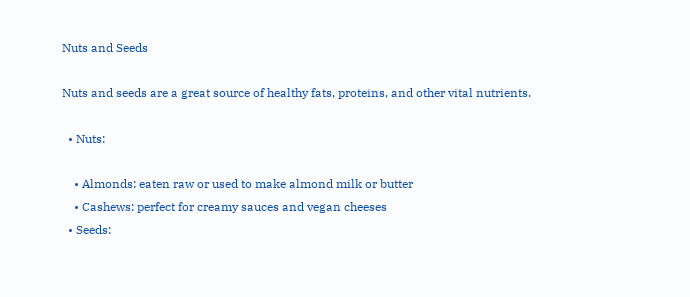Nuts and Seeds

Nuts and seeds are a great source of healthy fats, proteins, and other vital nutrients.

  • Nuts:

    • Almonds: eaten raw or used to make almond milk or butter
    • Cashews: perfect for creamy sauces and vegan cheeses
  • Seeds: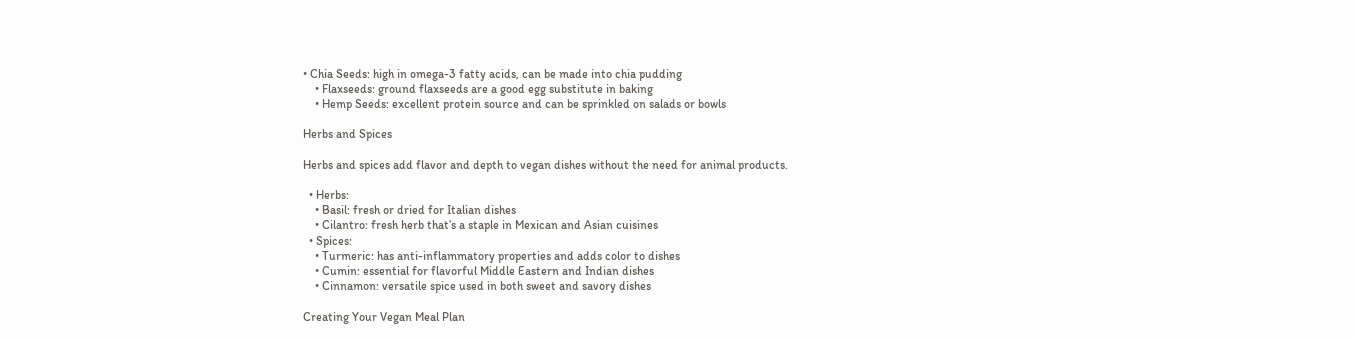• Chia Seeds: high in omega-3 fatty acids, can be made into chia pudding
    • Flaxseeds: ground flaxseeds are a good egg substitute in baking
    • Hemp Seeds: excellent protein source and can be sprinkled on salads or bowls

Herbs and Spices

Herbs and spices add flavor and depth to vegan dishes without the need for animal products.

  • Herbs:
    • Basil: fresh or dried for Italian dishes
    • Cilantro: fresh herb that’s a staple in Mexican and Asian cuisines
  • Spices:
    • Turmeric: has anti-inflammatory properties and adds color to dishes
    • Cumin: essential for flavorful Middle Eastern and Indian dishes
    • Cinnamon: versatile spice used in both sweet and savory dishes

Creating Your Vegan Meal Plan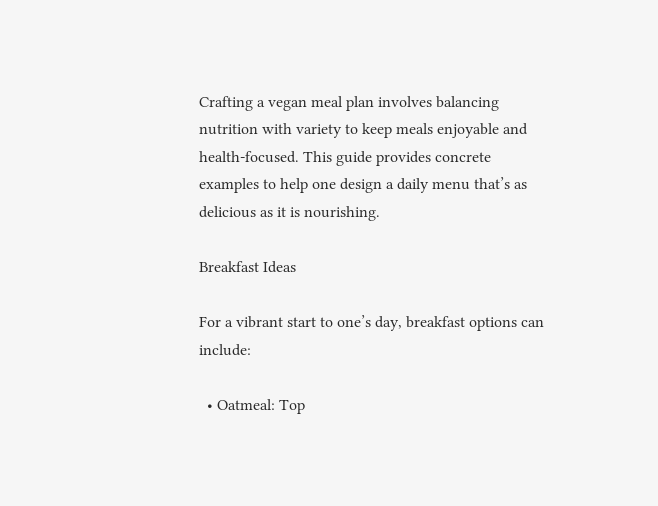Crafting a vegan meal plan involves balancing nutrition with variety to keep meals enjoyable and health-focused. This guide provides concrete examples to help one design a daily menu that’s as delicious as it is nourishing.

Breakfast Ideas

For a vibrant start to one’s day, breakfast options can include:

  • Oatmeal: Top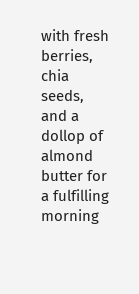with fresh berries, chia seeds, and a dollop of almond butter for a fulfilling morning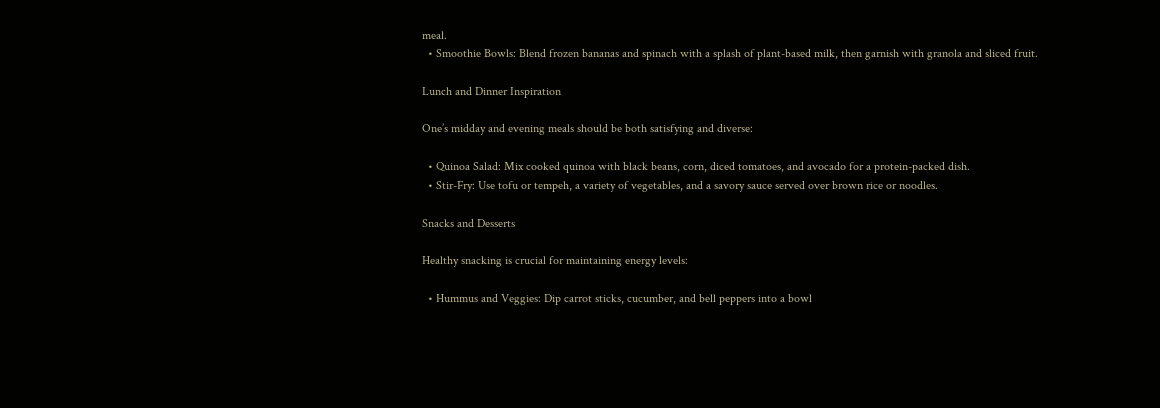meal.
  • Smoothie Bowls: Blend frozen bananas and spinach with a splash of plant-based milk, then garnish with granola and sliced fruit.

Lunch and Dinner Inspiration

One’s midday and evening meals should be both satisfying and diverse:

  • Quinoa Salad: Mix cooked quinoa with black beans, corn, diced tomatoes, and avocado for a protein-packed dish.
  • Stir-Fry: Use tofu or tempeh, a variety of vegetables, and a savory sauce served over brown rice or noodles.

Snacks and Desserts

Healthy snacking is crucial for maintaining energy levels:

  • Hummus and Veggies: Dip carrot sticks, cucumber, and bell peppers into a bowl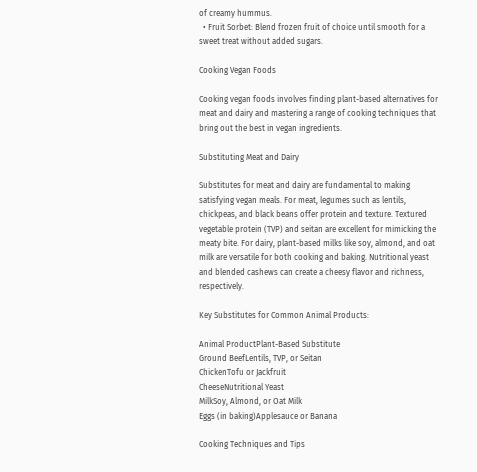of creamy hummus.
  • Fruit Sorbet: Blend frozen fruit of choice until smooth for a sweet treat without added sugars.

Cooking Vegan Foods

Cooking vegan foods involves finding plant-based alternatives for meat and dairy and mastering a range of cooking techniques that bring out the best in vegan ingredients.

Substituting Meat and Dairy

Substitutes for meat and dairy are fundamental to making satisfying vegan meals. For meat, legumes such as lentils, chickpeas, and black beans offer protein and texture. Textured vegetable protein (TVP) and seitan are excellent for mimicking the meaty bite. For dairy, plant-based milks like soy, almond, and oat milk are versatile for both cooking and baking. Nutritional yeast and blended cashews can create a cheesy flavor and richness, respectively.

Key Substitutes for Common Animal Products:

Animal ProductPlant-Based Substitute
Ground BeefLentils, TVP, or Seitan
ChickenTofu or Jackfruit
CheeseNutritional Yeast
MilkSoy, Almond, or Oat Milk
Eggs (in baking)Applesauce or Banana

Cooking Techniques and Tips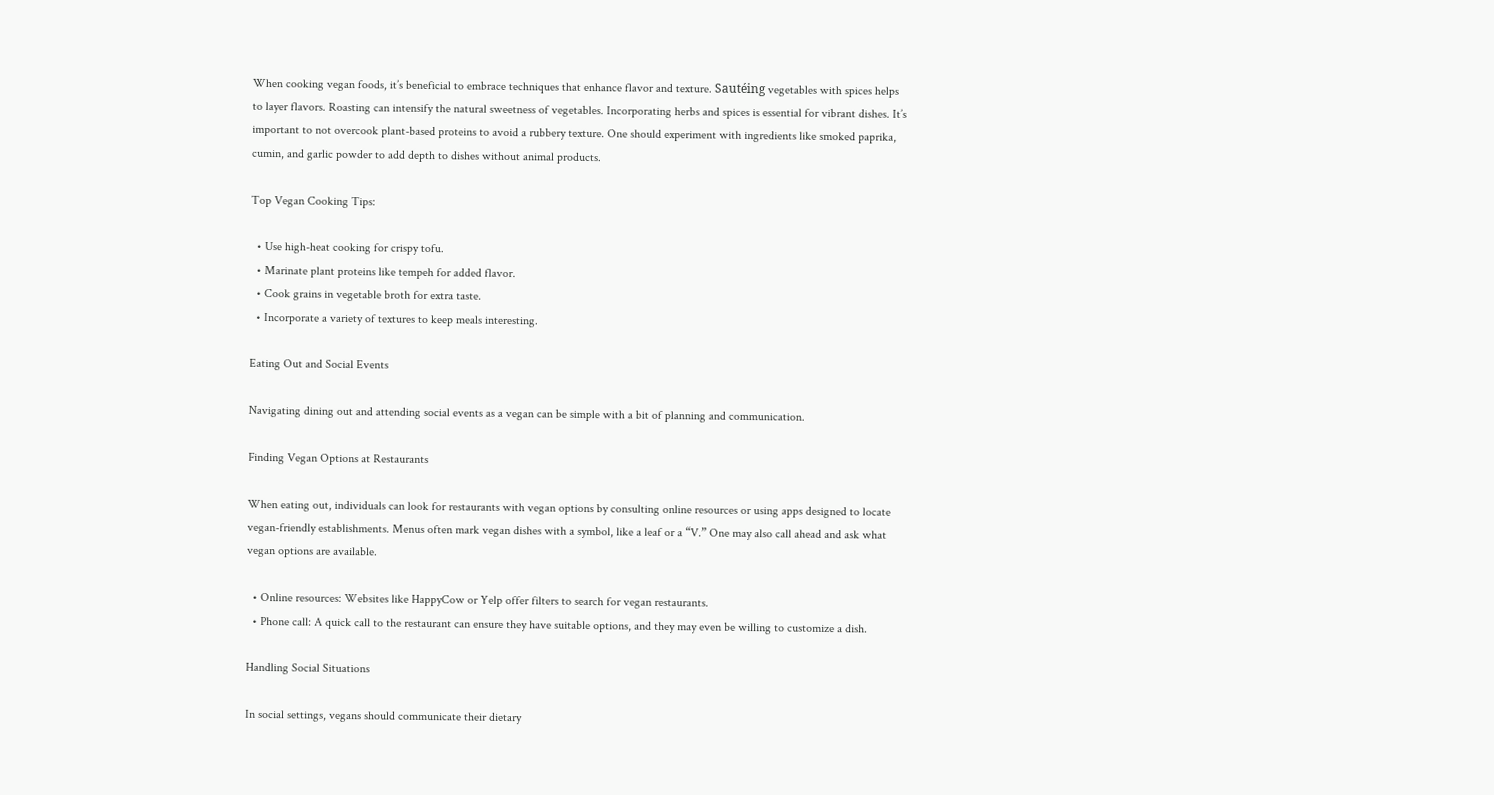When cooking vegan foods, it’s beneficial to embrace techniques that enhance flavor and texture. Sautéing vegetables with spices helps to layer flavors. Roasting can intensify the natural sweetness of vegetables. Incorporating herbs and spices is essential for vibrant dishes. It’s important to not overcook plant-based proteins to avoid a rubbery texture. One should experiment with ingredients like smoked paprika, cumin, and garlic powder to add depth to dishes without animal products.

Top Vegan Cooking Tips:

  • Use high-heat cooking for crispy tofu.
  • Marinate plant proteins like tempeh for added flavor.
  • Cook grains in vegetable broth for extra taste.
  • Incorporate a variety of textures to keep meals interesting.

Eating Out and Social Events

Navigating dining out and attending social events as a vegan can be simple with a bit of planning and communication.

Finding Vegan Options at Restaurants

When eating out, individuals can look for restaurants with vegan options by consulting online resources or using apps designed to locate vegan-friendly establishments. Menus often mark vegan dishes with a symbol, like a leaf or a “V.” One may also call ahead and ask what vegan options are available.

  • Online resources: Websites like HappyCow or Yelp offer filters to search for vegan restaurants.
  • Phone call: A quick call to the restaurant can ensure they have suitable options, and they may even be willing to customize a dish.

Handling Social Situations

In social settings, vegans should communicate their dietary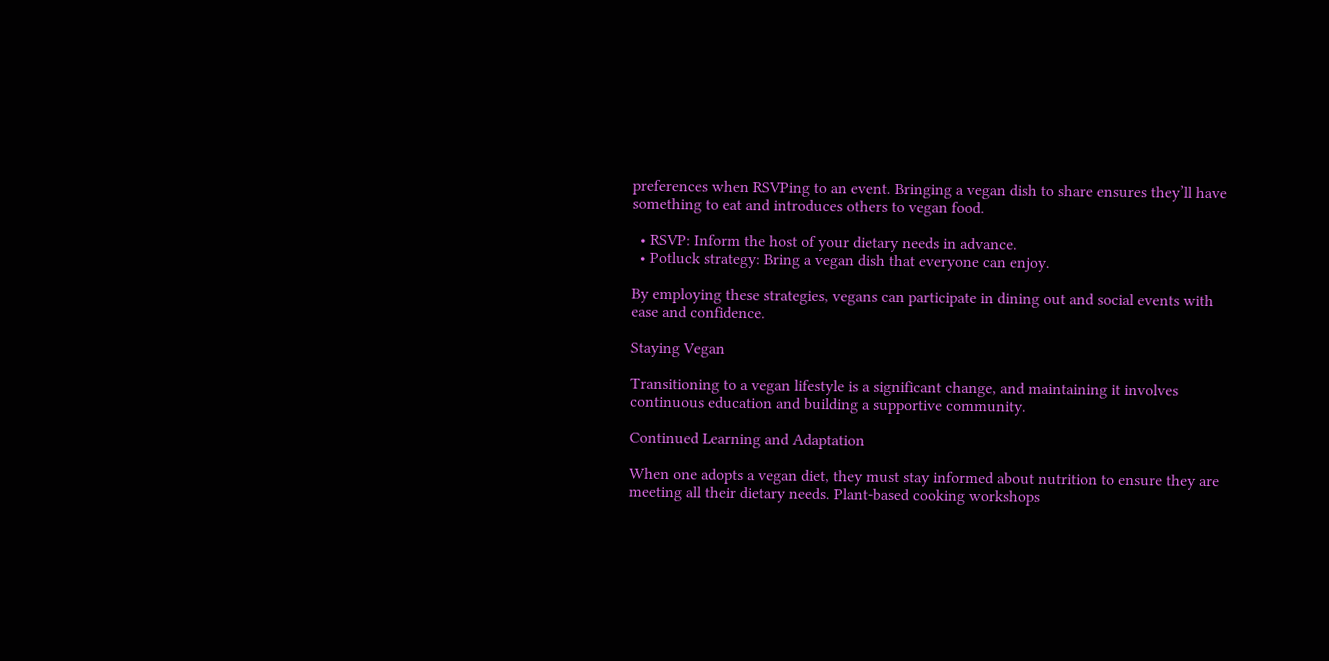preferences when RSVPing to an event. Bringing a vegan dish to share ensures they’ll have something to eat and introduces others to vegan food.

  • RSVP: Inform the host of your dietary needs in advance.
  • Potluck strategy: Bring a vegan dish that everyone can enjoy.

By employing these strategies, vegans can participate in dining out and social events with ease and confidence.

Staying Vegan

Transitioning to a vegan lifestyle is a significant change, and maintaining it involves continuous education and building a supportive community.

Continued Learning and Adaptation

When one adopts a vegan diet, they must stay informed about nutrition to ensure they are meeting all their dietary needs. Plant-based cooking workshops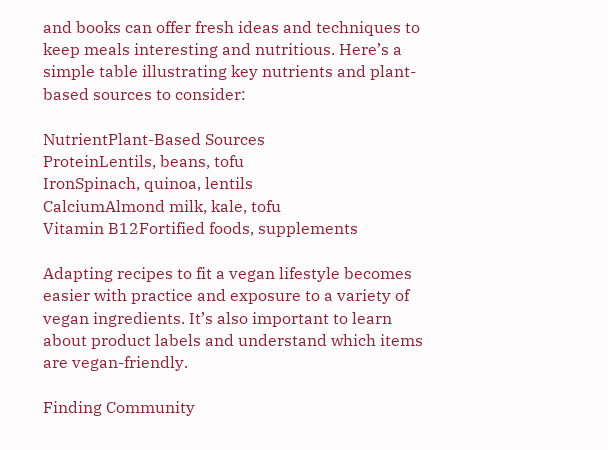and books can offer fresh ideas and techniques to keep meals interesting and nutritious. Here’s a simple table illustrating key nutrients and plant-based sources to consider:

NutrientPlant-Based Sources
ProteinLentils, beans, tofu
IronSpinach, quinoa, lentils
CalciumAlmond milk, kale, tofu
Vitamin B12Fortified foods, supplements

Adapting recipes to fit a vegan lifestyle becomes easier with practice and exposure to a variety of vegan ingredients. It’s also important to learn about product labels and understand which items are vegan-friendly.

Finding Community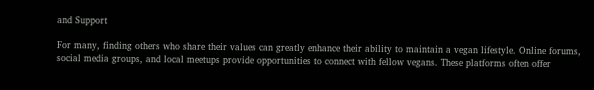and Support

For many, finding others who share their values can greatly enhance their ability to maintain a vegan lifestyle. Online forums, social media groups, and local meetups provide opportunities to connect with fellow vegans. These platforms often offer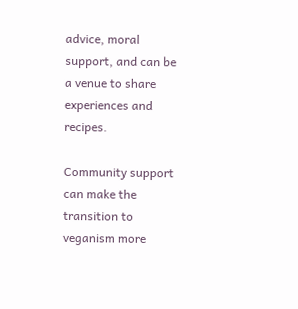advice, moral support, and can be a venue to share experiences and recipes.

Community support can make the transition to veganism more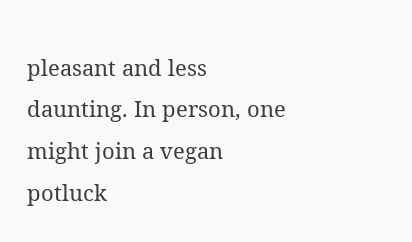pleasant and less daunting. In person, one might join a vegan potluck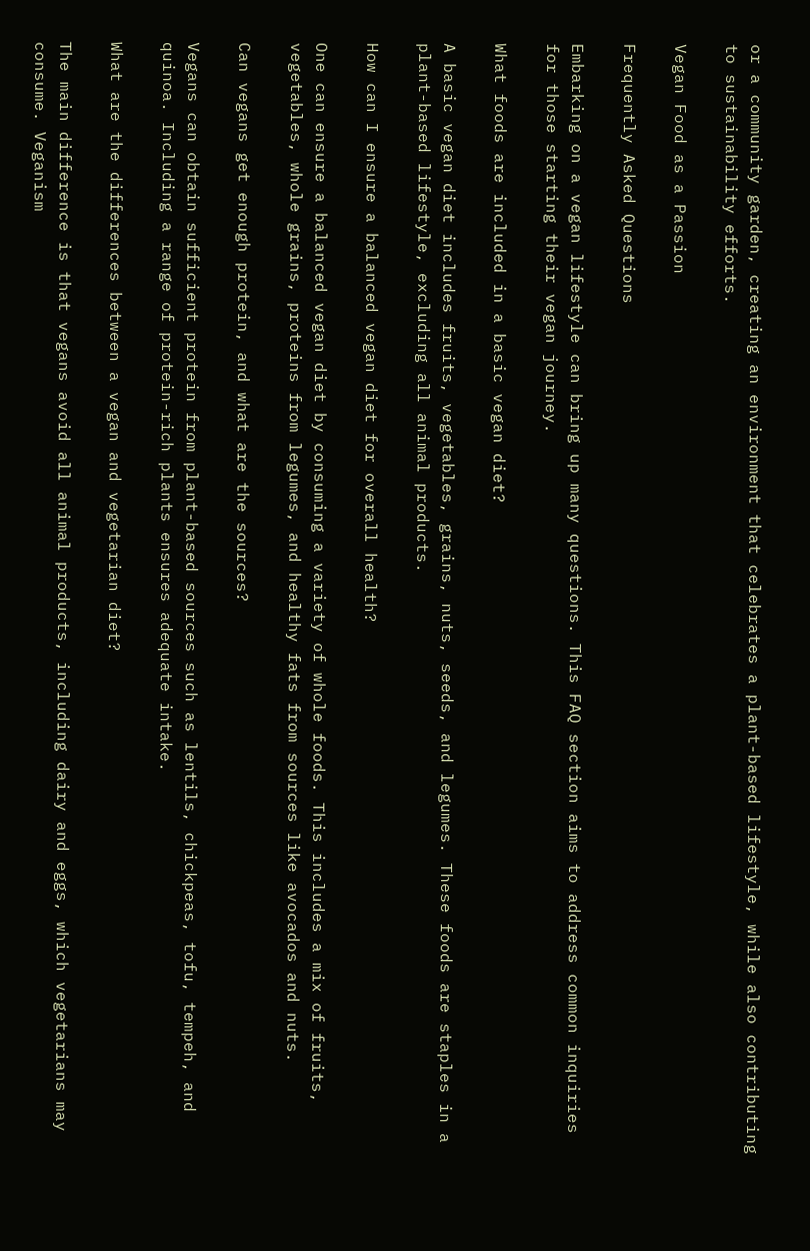or a community garden, creating an environment that celebrates a plant-based lifestyle, while also contributing to sustainability efforts.

Vegan Food as a Passion

Frequently Asked Questions

Embarking on a vegan lifestyle can bring up many questions. This FAQ section aims to address common inquiries for those starting their vegan journey.

What foods are included in a basic vegan diet?

A basic vegan diet includes fruits, vegetables, grains, nuts, seeds, and legumes. These foods are staples in a plant-based lifestyle, excluding all animal products.

How can I ensure a balanced vegan diet for overall health?

One can ensure a balanced vegan diet by consuming a variety of whole foods. This includes a mix of fruits, vegetables, whole grains, proteins from legumes, and healthy fats from sources like avocados and nuts.

Can vegans get enough protein, and what are the sources?

Vegans can obtain sufficient protein from plant-based sources such as lentils, chickpeas, tofu, tempeh, and quinoa. Including a range of protein-rich plants ensures adequate intake.

What are the differences between a vegan and vegetarian diet?

The main difference is that vegans avoid all animal products, including dairy and eggs, which vegetarians may consume. Veganism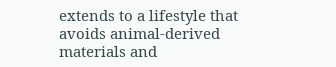extends to a lifestyle that avoids animal-derived materials and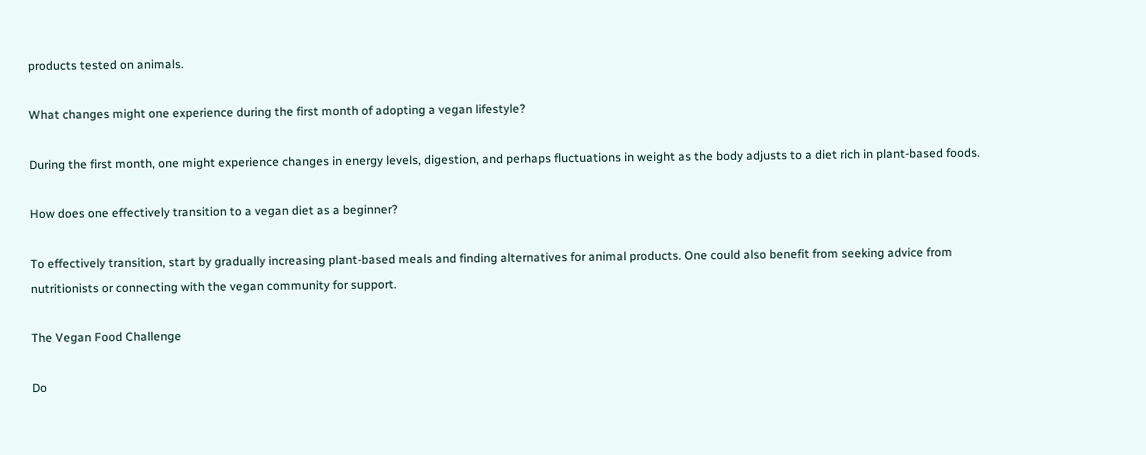products tested on animals.

What changes might one experience during the first month of adopting a vegan lifestyle?

During the first month, one might experience changes in energy levels, digestion, and perhaps fluctuations in weight as the body adjusts to a diet rich in plant-based foods.

How does one effectively transition to a vegan diet as a beginner?

To effectively transition, start by gradually increasing plant-based meals and finding alternatives for animal products. One could also benefit from seeking advice from nutritionists or connecting with the vegan community for support.

The Vegan Food Challenge

Do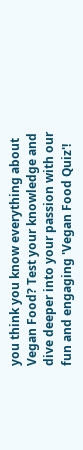you think you know everything about Vegan Food? Test your knowledge and dive deeper into your passion with our fun and engaging 'Vegan Food Quiz'!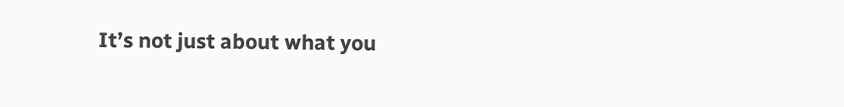It’s not just about what you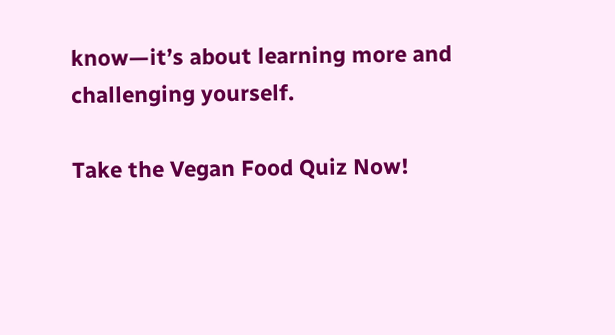know—it’s about learning more and challenging yourself.

Take the Vegan Food Quiz Now!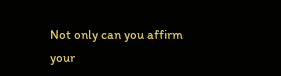Not only can you affirm your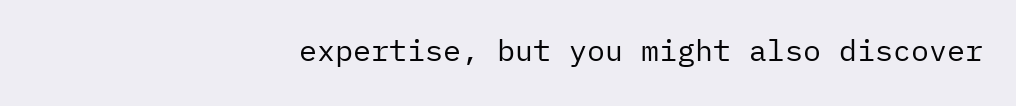expertise, but you might also discover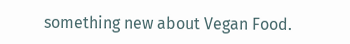something new about Vegan Food.